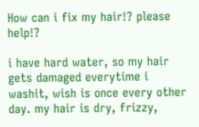How can i fix my hair!? please help!?

i have hard water, so my hair gets damaged everytime i washit, wish is once every other day. my hair is dry, frizzy,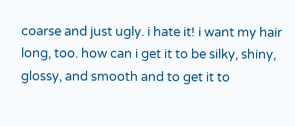coarse and just ugly. i hate it! i want my hair long, too. how can i get it to be silky, shiny, glossy, and smooth and to get it to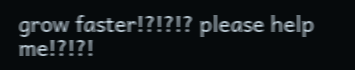grow faster!?!?!? please help me!?!?!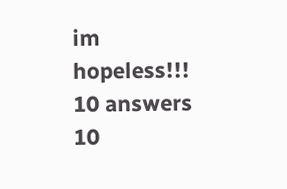im hopeless!!!
10 answers 10